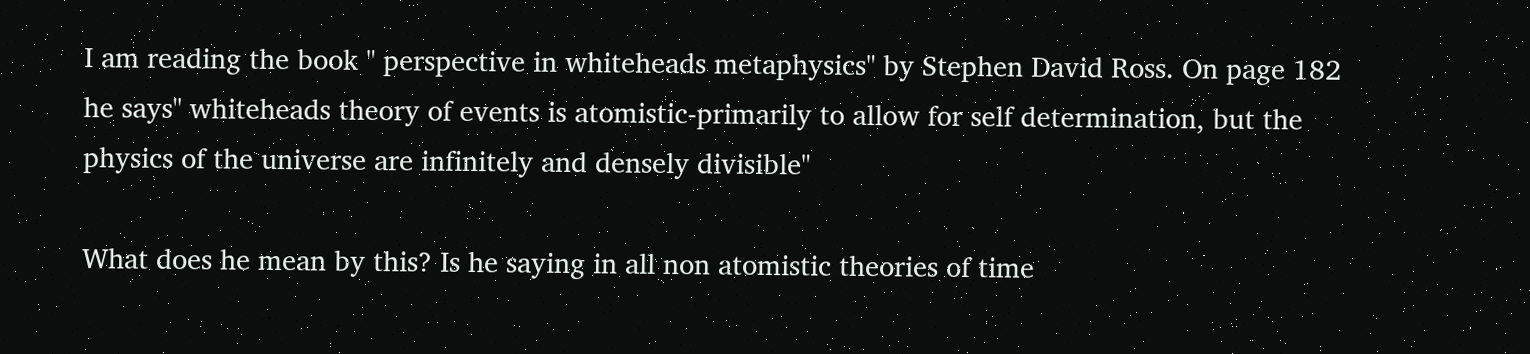I am reading the book " perspective in whiteheads metaphysics" by Stephen David Ross. On page 182 he says" whiteheads theory of events is atomistic-primarily to allow for self determination, but the physics of the universe are infinitely and densely divisible"

What does he mean by this? Is he saying in all non atomistic theories of time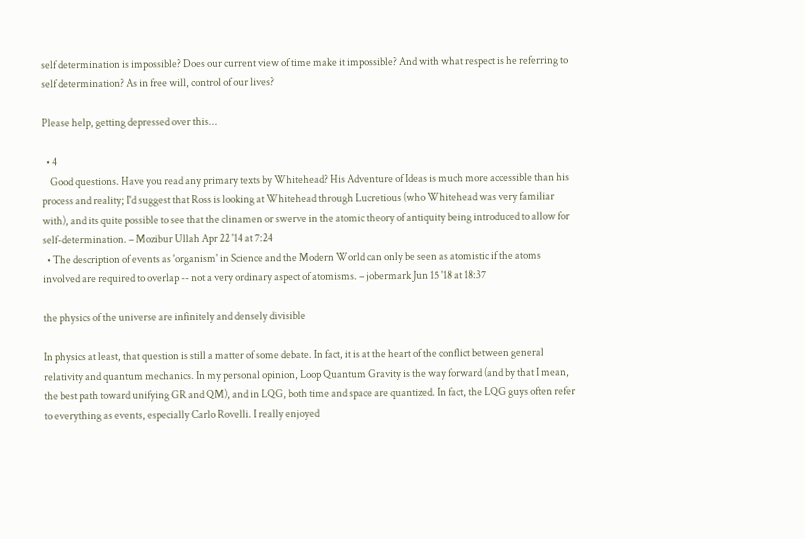self determination is impossible? Does our current view of time make it impossible? And with what respect is he referring to self determination? As in free will, control of our lives?

Please help, getting depressed over this...

  • 4
    Good questions. Have you read any primary texts by Whitehead? His Adventure of Ideas is much more accessible than his process and reality; I'd suggest that Ross is looking at Whitehead through Lucretious (who Whitehead was very familiar with), and its quite possible to see that the clinamen or swerve in the atomic theory of antiquity being introduced to allow for self-determination. – Mozibur Ullah Apr 22 '14 at 7:24
  • The description of events as 'organism' in Science and the Modern World can only be seen as atomistic if the atoms involved are required to overlap -- not a very ordinary aspect of atomisms. – jobermark Jun 15 '18 at 18:37

the physics of the universe are infinitely and densely divisible

In physics at least, that question is still a matter of some debate. In fact, it is at the heart of the conflict between general relativity and quantum mechanics. In my personal opinion, Loop Quantum Gravity is the way forward (and by that I mean, the best path toward unifying GR and QM), and in LQG, both time and space are quantized. In fact, the LQG guys often refer to everything as events, especially Carlo Rovelli. I really enjoyed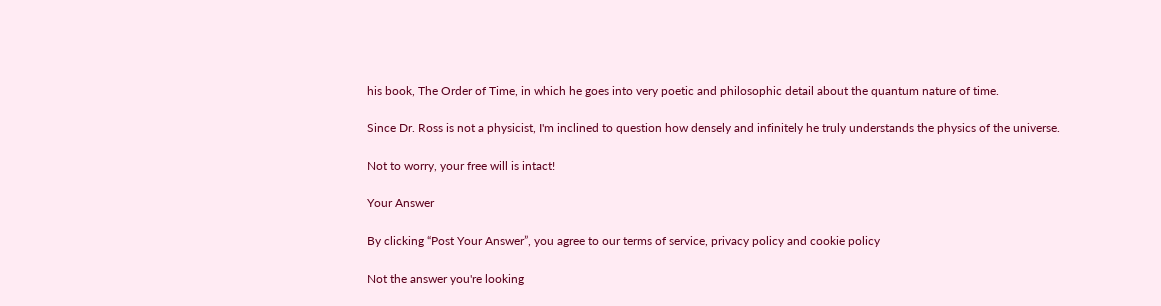his book, The Order of Time, in which he goes into very poetic and philosophic detail about the quantum nature of time.

Since Dr. Ross is not a physicist, I'm inclined to question how densely and infinitely he truly understands the physics of the universe.

Not to worry, your free will is intact!

Your Answer

By clicking “Post Your Answer”, you agree to our terms of service, privacy policy and cookie policy

Not the answer you're looking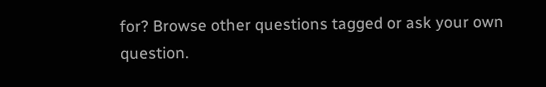for? Browse other questions tagged or ask your own question.